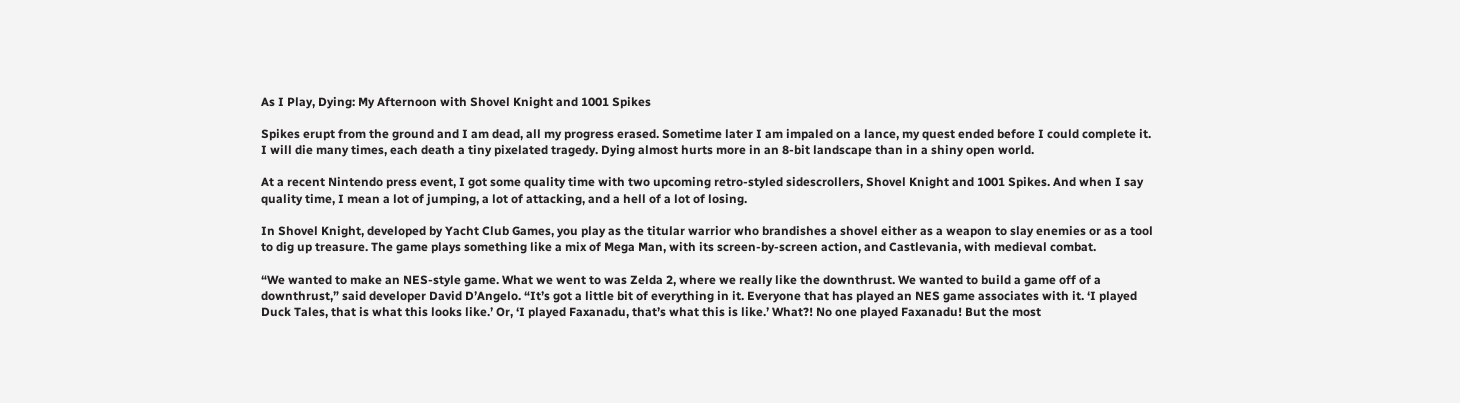As I Play, Dying: My Afternoon with Shovel Knight and 1001 Spikes

Spikes erupt from the ground and I am dead, all my progress erased. Sometime later I am impaled on a lance, my quest ended before I could complete it. I will die many times, each death a tiny pixelated tragedy. Dying almost hurts more in an 8-bit landscape than in a shiny open world.

At a recent Nintendo press event, I got some quality time with two upcoming retro-styled sidescrollers, Shovel Knight and 1001 Spikes. And when I say quality time, I mean a lot of jumping, a lot of attacking, and a hell of a lot of losing.

In Shovel Knight, developed by Yacht Club Games, you play as the titular warrior who brandishes a shovel either as a weapon to slay enemies or as a tool to dig up treasure. The game plays something like a mix of Mega Man, with its screen-by-screen action, and Castlevania, with medieval combat.

“We wanted to make an NES-style game. What we went to was Zelda 2, where we really like the downthrust. We wanted to build a game off of a downthrust,” said developer David D’Angelo. “It’s got a little bit of everything in it. Everyone that has played an NES game associates with it. ‘I played Duck Tales, that is what this looks like.’ Or, ‘I played Faxanadu, that’s what this is like.’ What?! No one played Faxanadu! But the most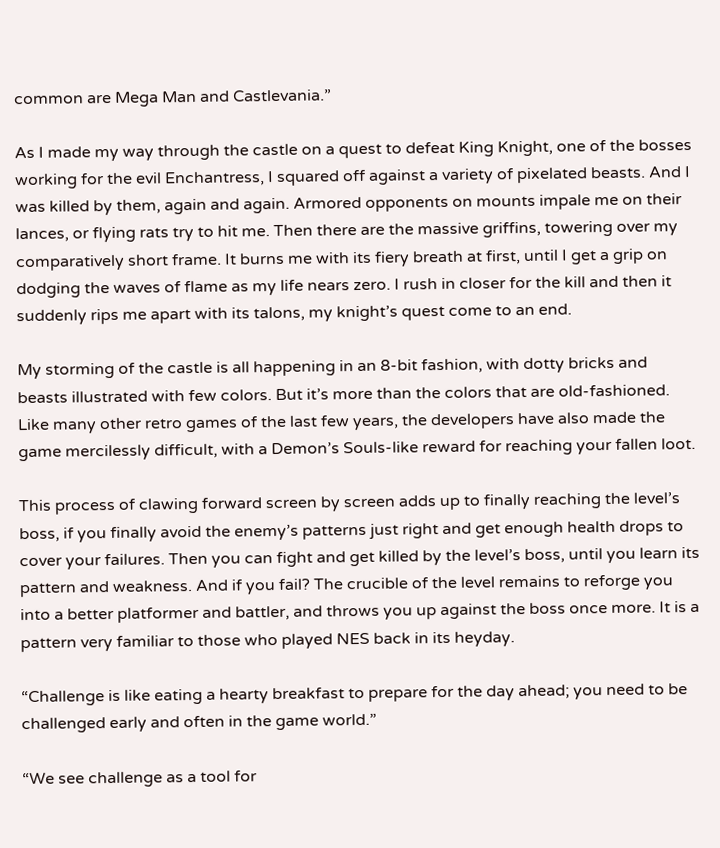common are Mega Man and Castlevania.”

As I made my way through the castle on a quest to defeat King Knight, one of the bosses working for the evil Enchantress, I squared off against a variety of pixelated beasts. And I was killed by them, again and again. Armored opponents on mounts impale me on their lances, or flying rats try to hit me. Then there are the massive griffins, towering over my comparatively short frame. It burns me with its fiery breath at first, until I get a grip on dodging the waves of flame as my life nears zero. I rush in closer for the kill and then it suddenly rips me apart with its talons, my knight’s quest come to an end.

My storming of the castle is all happening in an 8-bit fashion, with dotty bricks and beasts illustrated with few colors. But it’s more than the colors that are old-fashioned. Like many other retro games of the last few years, the developers have also made the game mercilessly difficult, with a Demon’s Souls-like reward for reaching your fallen loot.

This process of clawing forward screen by screen adds up to finally reaching the level’s boss, if you finally avoid the enemy’s patterns just right and get enough health drops to cover your failures. Then you can fight and get killed by the level’s boss, until you learn its pattern and weakness. And if you fail? The crucible of the level remains to reforge you into a better platformer and battler, and throws you up against the boss once more. It is a pattern very familiar to those who played NES back in its heyday.

“Challenge is like eating a hearty breakfast to prepare for the day ahead; you need to be challenged early and often in the game world.”

“We see challenge as a tool for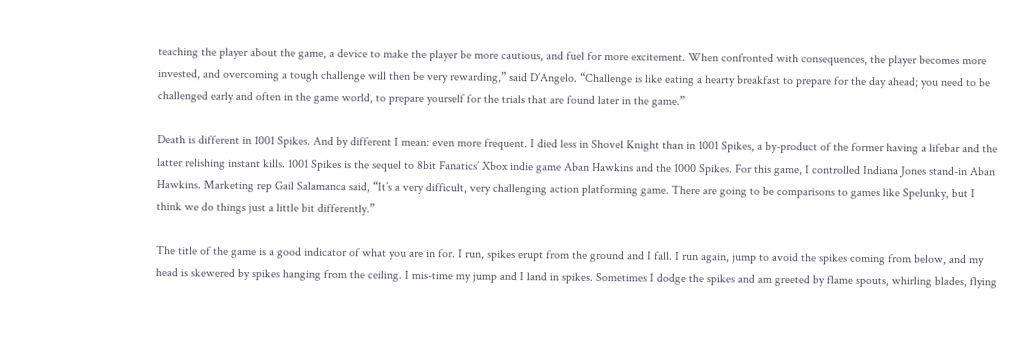teaching the player about the game, a device to make the player be more cautious, and fuel for more excitement. When confronted with consequences, the player becomes more invested, and overcoming a tough challenge will then be very rewarding,” said D’Angelo. “Challenge is like eating a hearty breakfast to prepare for the day ahead; you need to be challenged early and often in the game world, to prepare yourself for the trials that are found later in the game.”

Death is different in 1001 Spikes. And by different I mean: even more frequent. I died less in Shovel Knight than in 1001 Spikes, a by-product of the former having a lifebar and the latter relishing instant kills. 1001 Spikes is the sequel to 8bit Fanatics’ Xbox indie game Aban Hawkins and the 1000 Spikes. For this game, I controlled Indiana Jones stand-in Aban Hawkins. Marketing rep Gail Salamanca said, “It’s a very difficult, very challenging action platforming game. There are going to be comparisons to games like Spelunky, but I think we do things just a little bit differently.”

The title of the game is a good indicator of what you are in for. I run, spikes erupt from the ground and I fall. I run again, jump to avoid the spikes coming from below, and my head is skewered by spikes hanging from the ceiling. I mis-time my jump and I land in spikes. Sometimes I dodge the spikes and am greeted by flame spouts, whirling blades, flying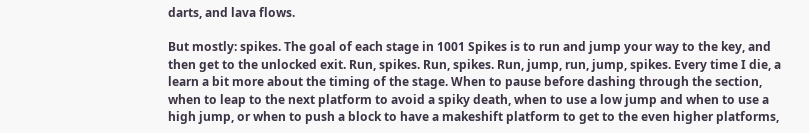darts, and lava flows.

But mostly: spikes. The goal of each stage in 1001 Spikes is to run and jump your way to the key, and then get to the unlocked exit. Run, spikes. Run, spikes. Run, jump, run, jump, spikes. Every time I die, a learn a bit more about the timing of the stage. When to pause before dashing through the section, when to leap to the next platform to avoid a spiky death, when to use a low jump and when to use a high jump, or when to push a block to have a makeshift platform to get to the even higher platforms,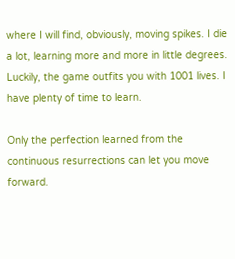where I will find, obviously, moving spikes. I die a lot, learning more and more in little degrees. Luckily, the game outfits you with 1001 lives. I have plenty of time to learn.

Only the perfection learned from the continuous resurrections can let you move forward.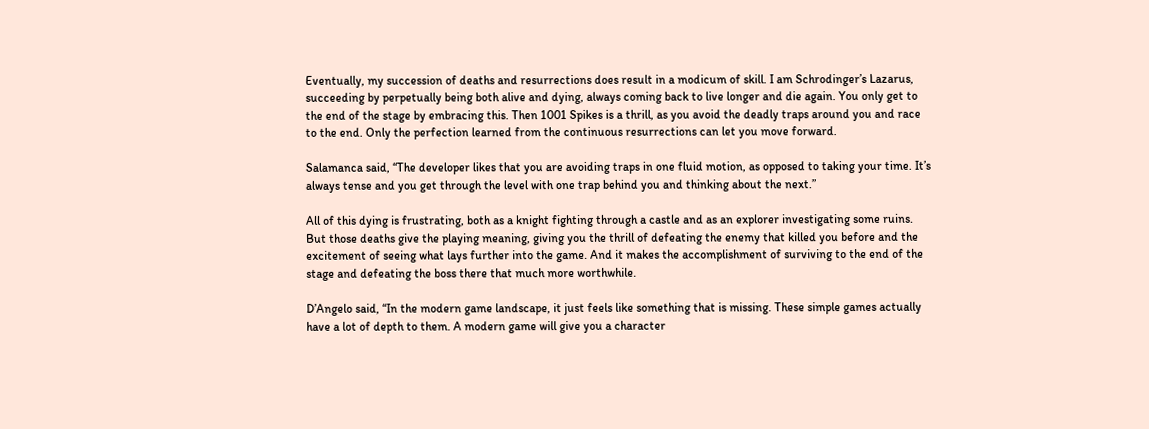Eventually, my succession of deaths and resurrections does result in a modicum of skill. I am Schrodinger’s Lazarus, succeeding by perpetually being both alive and dying, always coming back to live longer and die again. You only get to the end of the stage by embracing this. Then 1001 Spikes is a thrill, as you avoid the deadly traps around you and race to the end. Only the perfection learned from the continuous resurrections can let you move forward.

Salamanca said, “The developer likes that you are avoiding traps in one fluid motion, as opposed to taking your time. It’s always tense and you get through the level with one trap behind you and thinking about the next.”

All of this dying is frustrating, both as a knight fighting through a castle and as an explorer investigating some ruins. But those deaths give the playing meaning, giving you the thrill of defeating the enemy that killed you before and the excitement of seeing what lays further into the game. And it makes the accomplishment of surviving to the end of the stage and defeating the boss there that much more worthwhile.

D’Angelo said, “In the modern game landscape, it just feels like something that is missing. These simple games actually have a lot of depth to them. A modern game will give you a character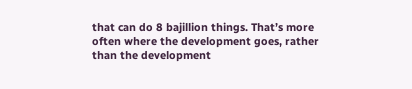that can do 8 bajillion things. That’s more often where the development goes, rather than the development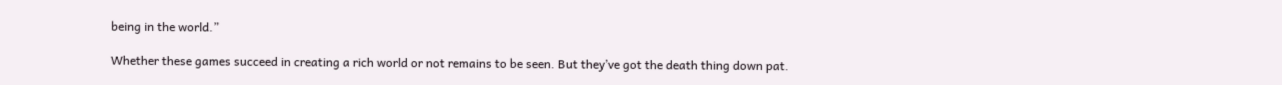being in the world.”

Whether these games succeed in creating a rich world or not remains to be seen. But they’ve got the death thing down pat.